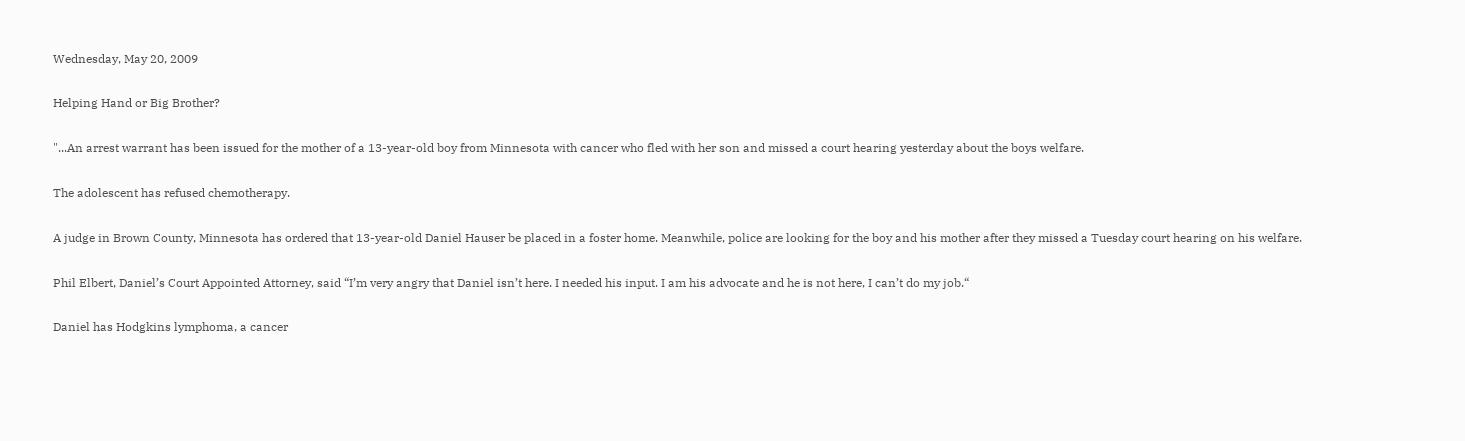Wednesday, May 20, 2009

Helping Hand or Big Brother?

"...An arrest warrant has been issued for the mother of a 13-year-old boy from Minnesota with cancer who fled with her son and missed a court hearing yesterday about the boys welfare.

The adolescent has refused chemotherapy.

A judge in Brown County, Minnesota has ordered that 13-year-old Daniel Hauser be placed in a foster home. Meanwhile, police are looking for the boy and his mother after they missed a Tuesday court hearing on his welfare.

Phil Elbert, Daniel’s Court Appointed Attorney, said “I’m very angry that Daniel isn’t here. I needed his input. I am his advocate and he is not here, I can’t do my job.“

Daniel has Hodgkins lymphoma, a cancer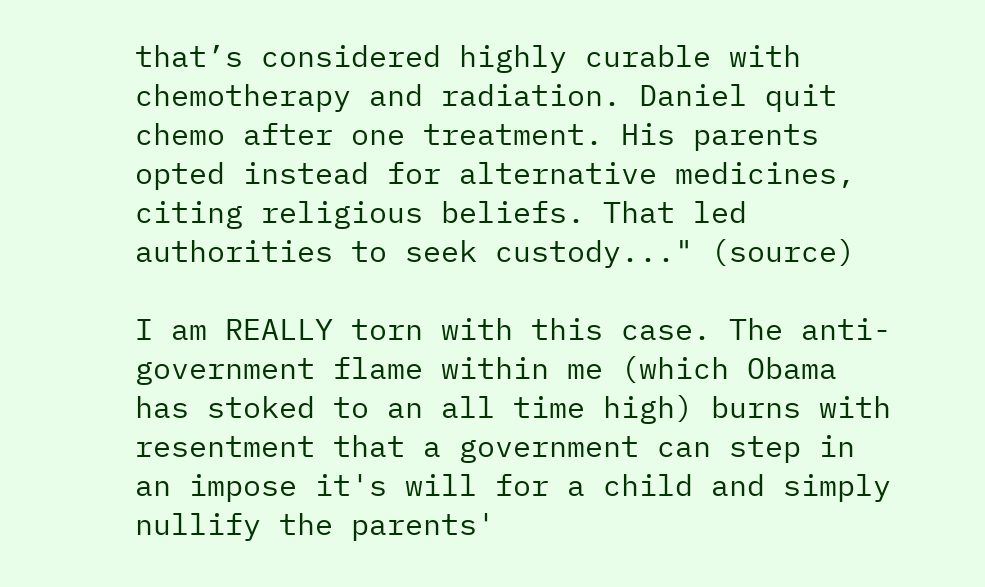that’s considered highly curable with chemotherapy and radiation. Daniel quit chemo after one treatment. His parents opted instead for alternative medicines, citing religious beliefs. That led authorities to seek custody..." (source)

I am REALLY torn with this case. The anti-government flame within me (which Obama has stoked to an all time high) burns with resentment that a government can step in an impose it's will for a child and simply nullify the parents'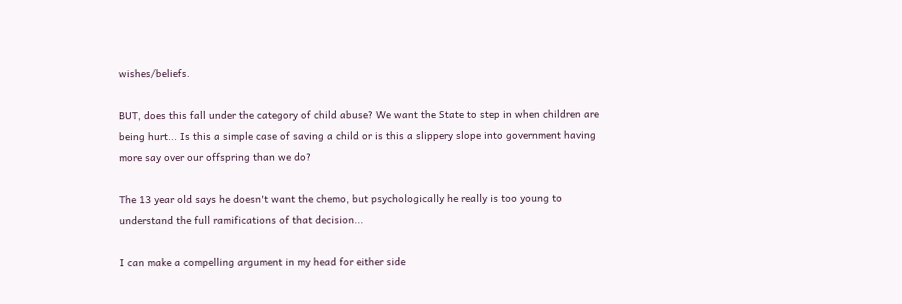wishes/beliefs.

BUT, does this fall under the category of child abuse? We want the State to step in when children are being hurt... Is this a simple case of saving a child or is this a slippery slope into government having more say over our offspring than we do?

The 13 year old says he doesn't want the chemo, but psychologically he really is too young to understand the full ramifications of that decision...

I can make a compelling argument in my head for either side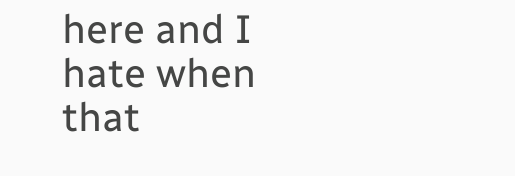here and I hate when that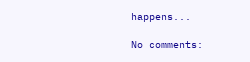happens...

No comments: